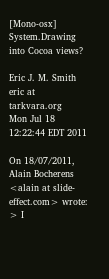[Mono-osx] System.Drawing into Cocoa views?

Eric J. M. Smith eric at tarkvara.org
Mon Jul 18 12:22:44 EDT 2011

On 18/07/2011, Alain Bocherens <alain at slide-effect.com> wrote:
> I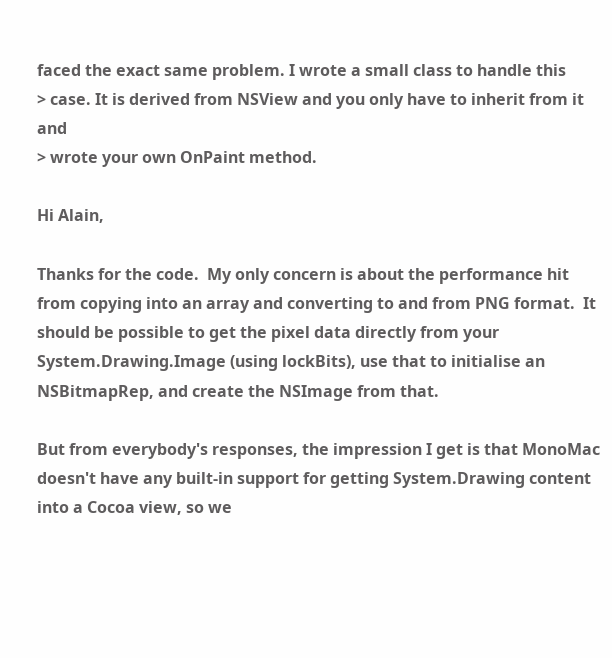faced the exact same problem. I wrote a small class to handle this
> case. It is derived from NSView and you only have to inherit from it and
> wrote your own OnPaint method.

Hi Alain,

Thanks for the code.  My only concern is about the performance hit
from copying into an array and converting to and from PNG format.  It
should be possible to get the pixel data directly from your
System.Drawing.Image (using lockBits), use that to initialise an
NSBitmapRep, and create the NSImage from that.

But from everybody's responses, the impression I get is that MonoMac
doesn't have any built-in support for getting System.Drawing content
into a Cocoa view, so we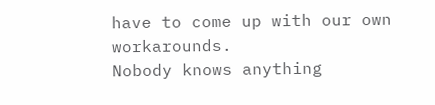have to come up with our own workarounds.
Nobody knows anything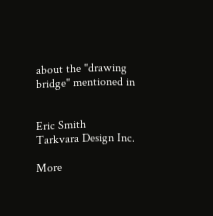about the "drawing bridge" mentioned in


Eric Smith
Tarkvara Design Inc.

More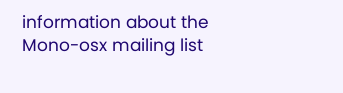information about the Mono-osx mailing list